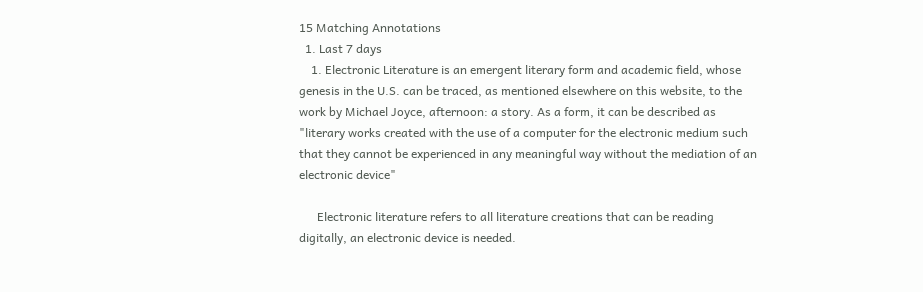15 Matching Annotations
  1. Last 7 days
    1. Electronic Literature is an emergent literary form and academic field, whose genesis in the U.S. can be traced, as mentioned elsewhere on this website, to the work by Michael Joyce, afternoon: a story. As a form, it can be described as "literary works created with the use of a computer for the electronic medium such that they cannot be experienced in any meaningful way without the mediation of an electronic device"

      Electronic literature refers to all literature creations that can be reading digitally, an electronic device is needed.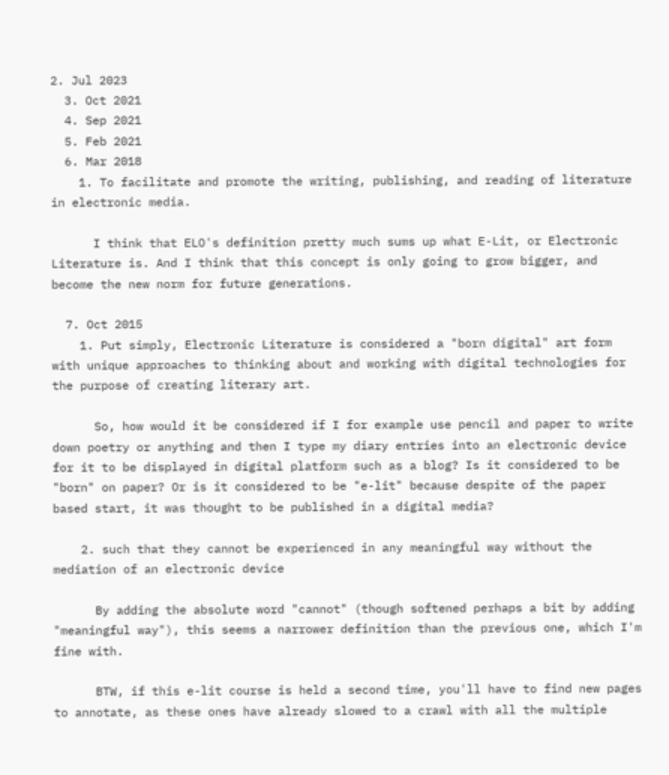2. Jul 2023
  3. Oct 2021
  4. Sep 2021
  5. Feb 2021
  6. Mar 2018
    1. To facilitate and promote the writing, publishing, and reading of literature in electronic media.

      I think that ELO's definition pretty much sums up what E-Lit, or Electronic Literature is. And I think that this concept is only going to grow bigger, and become the new norm for future generations.

  7. Oct 2015
    1. Put simply, Electronic Literature is considered a "born digital" art form with unique approaches to thinking about and working with digital technologies for the purpose of creating literary art.

      So, how would it be considered if I for example use pencil and paper to write down poetry or anything and then I type my diary entries into an electronic device for it to be displayed in digital platform such as a blog? Is it considered to be "born" on paper? Or is it considered to be "e-lit" because despite of the paper based start, it was thought to be published in a digital media?

    2. such that they cannot be experienced in any meaningful way without the mediation of an electronic device

      By adding the absolute word "cannot" (though softened perhaps a bit by adding "meaningful way"), this seems a narrower definition than the previous one, which I'm fine with.

      BTW, if this e-lit course is held a second time, you'll have to find new pages to annotate, as these ones have already slowed to a crawl with all the multiple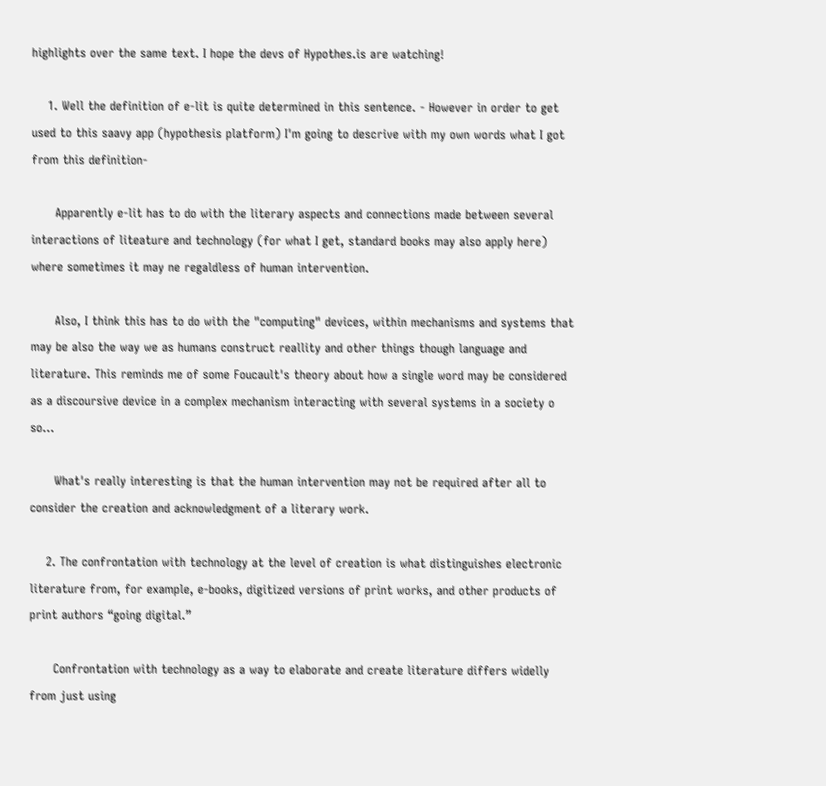highlights over the same text. I hope the devs of Hypothes.is are watching!

    1. Well the definition of e-lit is quite determined in this sentence. - However in order to get used to this saavy app (hypothesis platform) I'm going to descrive with my own words what I got from this definition-

      Apparently e-lit has to do with the literary aspects and connections made between several interactions of liteature and technology (for what I get, standard books may also apply here) where sometimes it may ne regaldless of human intervention.

      Also, I think this has to do with the "computing" devices, within mechanisms and systems that may be also the way we as humans construct reallity and other things though language and literature. This reminds me of some Foucault's theory about how a single word may be considered as a discoursive device in a complex mechanism interacting with several systems in a society o so...

      What's really interesting is that the human intervention may not be required after all to consider the creation and acknowledgment of a literary work.

    2. The confrontation with technology at the level of creation is what distinguishes electronic literature from, for example, e-books, digitized versions of print works, and other products of print authors “going digital.”

      Confrontation with technology as a way to elaborate and create literature differs widelly from just using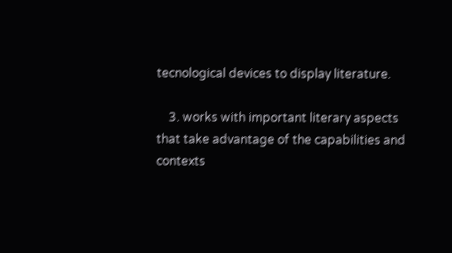tecnological devices to display literature.

    3. works with important literary aspects that take advantage of the capabilities and contexts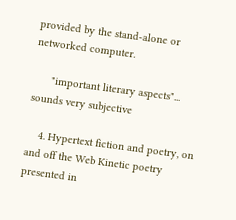provided by the stand-alone or networked computer.

      "important literary aspects"... sounds very subjective

    4. Hypertext fiction and poetry, on and off the Web Kinetic poetry presented in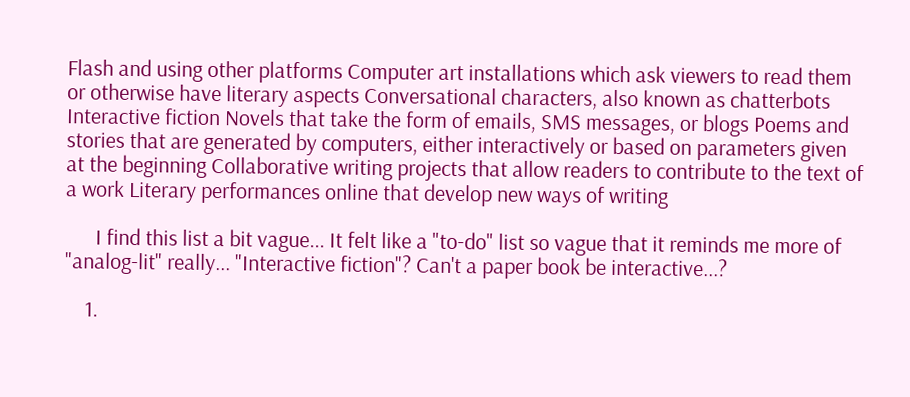Flash and using other platforms Computer art installations which ask viewers to read them or otherwise have literary aspects Conversational characters, also known as chatterbots Interactive fiction Novels that take the form of emails, SMS messages, or blogs Poems and stories that are generated by computers, either interactively or based on parameters given at the beginning Collaborative writing projects that allow readers to contribute to the text of a work Literary performances online that develop new ways of writing

      I find this list a bit vague... It felt like a "to-do" list so vague that it reminds me more of "analog-lit" really... "Interactive fiction"? Can't a paper book be interactive...?

    1.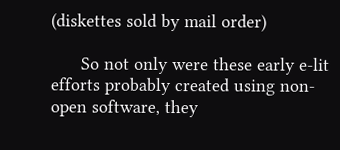(diskettes sold by mail order)

      So not only were these early e-lit efforts probably created using non-open software, they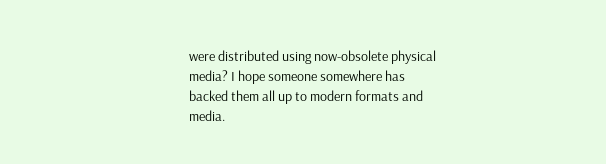were distributed using now-obsolete physical media? I hope someone somewhere has backed them all up to modern formats and media.